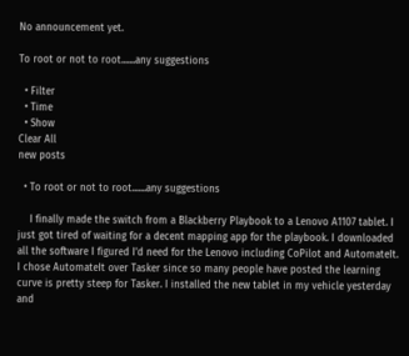No announcement yet.

To root or not to root.......any suggestions

  • Filter
  • Time
  • Show
Clear All
new posts

  • To root or not to root.......any suggestions

    I finally made the switch from a Blackberry Playbook to a Lenovo A1107 tablet. I just got tired of waiting for a decent mapping app for the playbook. I downloaded all the software I figured I'd need for the Lenovo including CoPilot and AutomateIt. I chose AutomateIt over Tasker since so many people have posted the learning curve is pretty steep for Tasker. I installed the new tablet in my vehicle yesterday and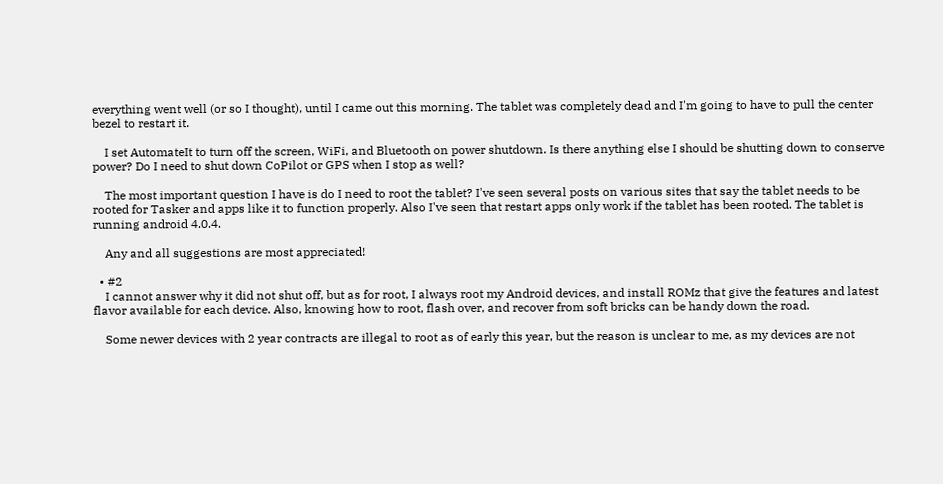everything went well (or so I thought), until I came out this morning. The tablet was completely dead and I'm going to have to pull the center bezel to restart it.

    I set AutomateIt to turn off the screen, WiFi, and Bluetooth on power shutdown. Is there anything else I should be shutting down to conserve power? Do I need to shut down CoPilot or GPS when I stop as well?

    The most important question I have is do I need to root the tablet? I've seen several posts on various sites that say the tablet needs to be rooted for Tasker and apps like it to function properly. Also I've seen that restart apps only work if the tablet has been rooted. The tablet is running android 4.0.4.

    Any and all suggestions are most appreciated!

  • #2
    I cannot answer why it did not shut off, but as for root, I always root my Android devices, and install ROMz that give the features and latest flavor available for each device. Also, knowing how to root, flash over, and recover from soft bricks can be handy down the road.

    Some newer devices with 2 year contracts are illegal to root as of early this year, but the reason is unclear to me, as my devices are not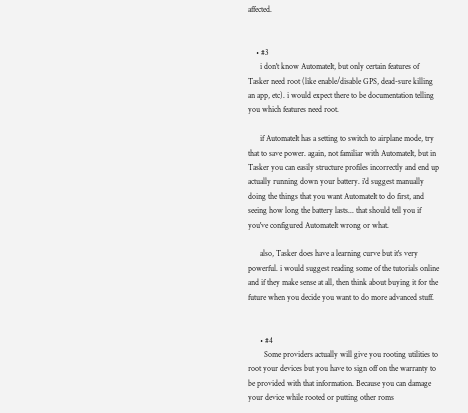affected.


    • #3
      i don't know AutomateIt, but only certain features of Tasker need root (like enable/disable GPS, dead-sure killing an app, etc). i would expect there to be documentation telling you which features need root.

      if AutomateIt has a setting to switch to airplane mode, try that to save power. again, not familiar with AutomateIt, but in Tasker you can easily structure profiles incorrectly and end up actually running down your battery. i'd suggest manually doing the things that you want AutomateIt to do first, and seeing how long the battery lasts... that should tell you if you've configured AutomateIt wrong or what.

      also, Tasker does have a learning curve but it's very powerful. i would suggest reading some of the tutorials online and if they make sense at all, then think about buying it for the future when you decide you want to do more advanced stuff.


      • #4
        Some providers actually will give you rooting utilities to root your devices but you have to sign off on the warranty to be provided with that information. Because you can damage your device while rooted or putting other roms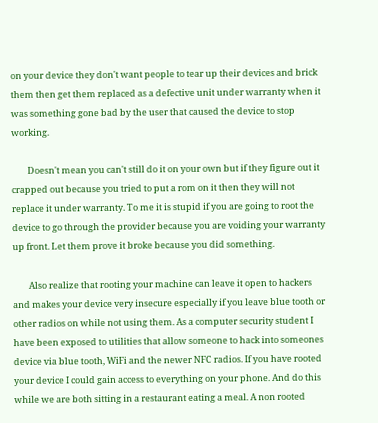on your device they don't want people to tear up their devices and brick them then get them replaced as a defective unit under warranty when it was something gone bad by the user that caused the device to stop working.

        Doesn't mean you can't still do it on your own but if they figure out it crapped out because you tried to put a rom on it then they will not replace it under warranty. To me it is stupid if you are going to root the device to go through the provider because you are voiding your warranty up front. Let them prove it broke because you did something.

        Also realize that rooting your machine can leave it open to hackers and makes your device very insecure especially if you leave blue tooth or other radios on while not using them. As a computer security student I have been exposed to utilities that allow someone to hack into someones device via blue tooth, WiFi and the newer NFC radios. If you have rooted your device I could gain access to everything on your phone. And do this while we are both sitting in a restaurant eating a meal. A non rooted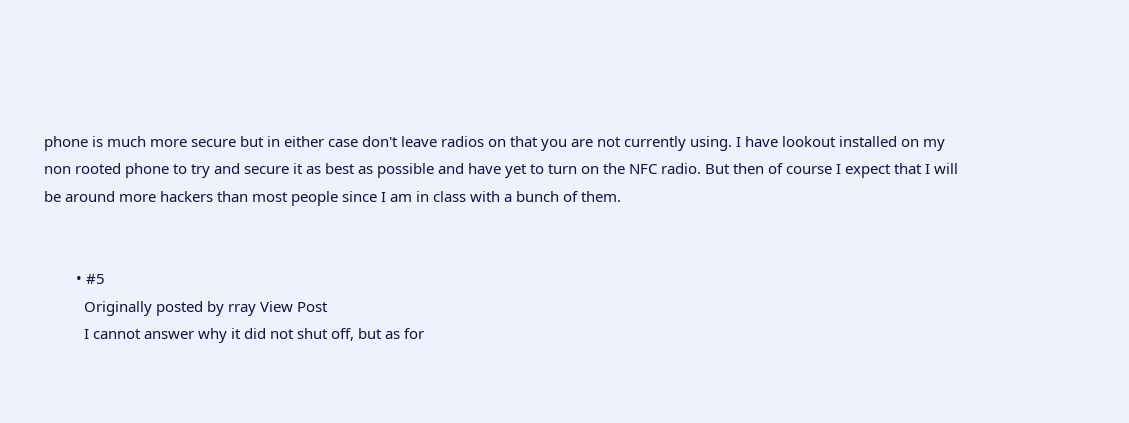phone is much more secure but in either case don't leave radios on that you are not currently using. I have lookout installed on my non rooted phone to try and secure it as best as possible and have yet to turn on the NFC radio. But then of course I expect that I will be around more hackers than most people since I am in class with a bunch of them.


        • #5
          Originally posted by rray View Post
          I cannot answer why it did not shut off, but as for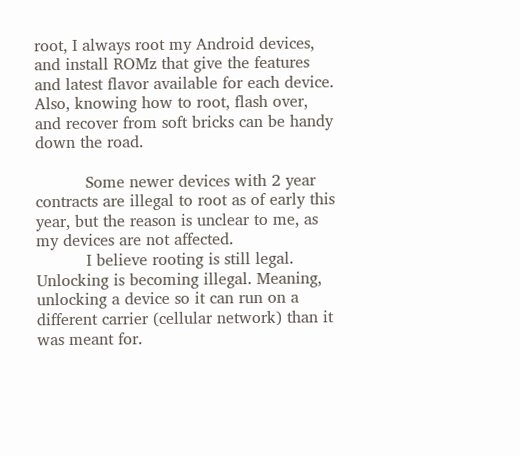root, I always root my Android devices, and install ROMz that give the features and latest flavor available for each device. Also, knowing how to root, flash over, and recover from soft bricks can be handy down the road.

          Some newer devices with 2 year contracts are illegal to root as of early this year, but the reason is unclear to me, as my devices are not affected.
          I believe rooting is still legal. Unlocking is becoming illegal. Meaning, unlocking a device so it can run on a different carrier (cellular network) than it was meant for.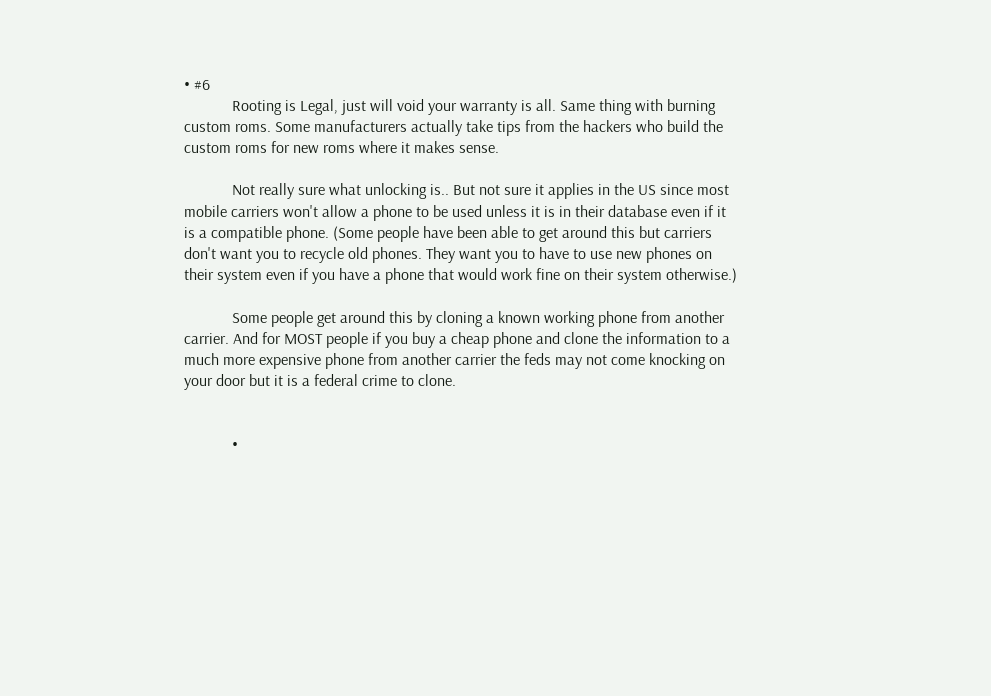• #6
            Rooting is Legal, just will void your warranty is all. Same thing with burning custom roms. Some manufacturers actually take tips from the hackers who build the custom roms for new roms where it makes sense.

            Not really sure what unlocking is.. But not sure it applies in the US since most mobile carriers won't allow a phone to be used unless it is in their database even if it is a compatible phone. (Some people have been able to get around this but carriers don't want you to recycle old phones. They want you to have to use new phones on their system even if you have a phone that would work fine on their system otherwise.)

            Some people get around this by cloning a known working phone from another carrier. And for MOST people if you buy a cheap phone and clone the information to a much more expensive phone from another carrier the feds may not come knocking on your door but it is a federal crime to clone.


            •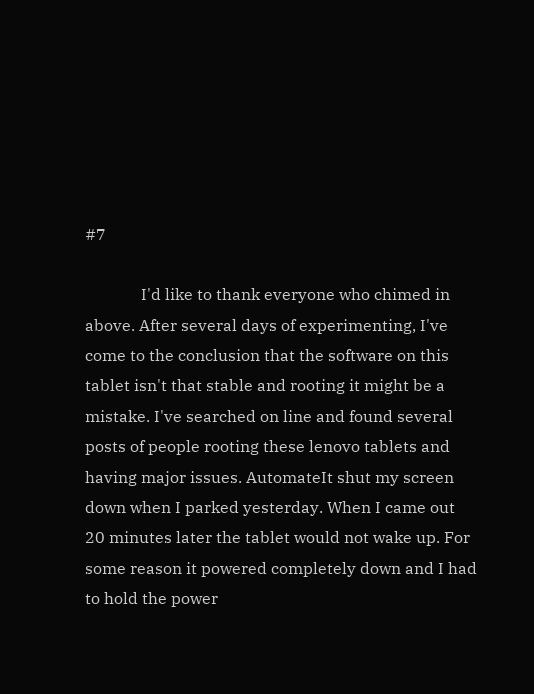#7

              I'd like to thank everyone who chimed in above. After several days of experimenting, I've come to the conclusion that the software on this tablet isn't that stable and rooting it might be a mistake. I've searched on line and found several posts of people rooting these lenovo tablets and having major issues. AutomateIt shut my screen down when I parked yesterday. When I came out 20 minutes later the tablet would not wake up. For some reason it powered completely down and I had to hold the power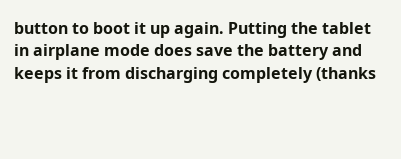button to boot it up again. Putting the tablet in airplane mode does save the battery and keeps it from discharging completely (thanks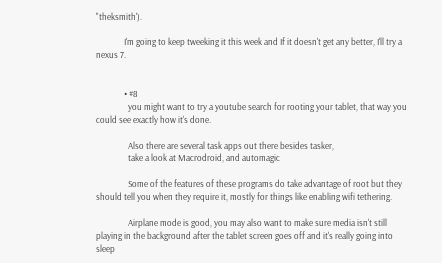"theksmith').

              I'm going to keep tweeking it this week and If it doesn't get any better, I'll try a nexus 7.


              • #8
                you might want to try a youtube search for rooting your tablet, that way you could see exactly how it's done.

                Also there are several task apps out there besides tasker,
                take a look at Macrodroid, and automagic

                Some of the features of these programs do take advantage of root but they should tell you when they require it, mostly for things like enabling wifi tethering.

                Airplane mode is good, you may also want to make sure media isn't still playing in the background after the tablet screen goes off and it's really going into sleep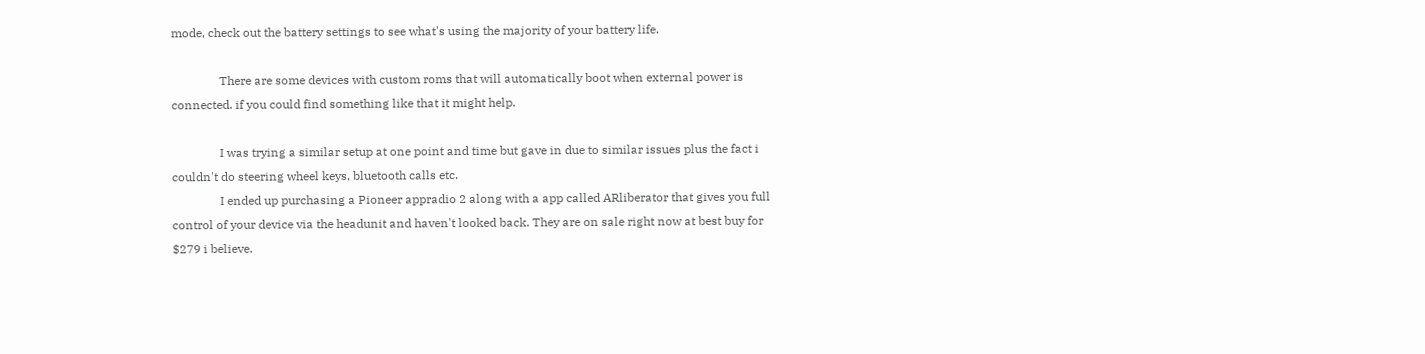mode, check out the battery settings to see what's using the majority of your battery life.

                There are some devices with custom roms that will automatically boot when external power is connected. if you could find something like that it might help.

                I was trying a similar setup at one point and time but gave in due to similar issues plus the fact i couldn't do steering wheel keys, bluetooth calls etc.
                I ended up purchasing a Pioneer appradio 2 along with a app called ARliberator that gives you full control of your device via the headunit and haven't looked back. They are on sale right now at best buy for $279 i believe.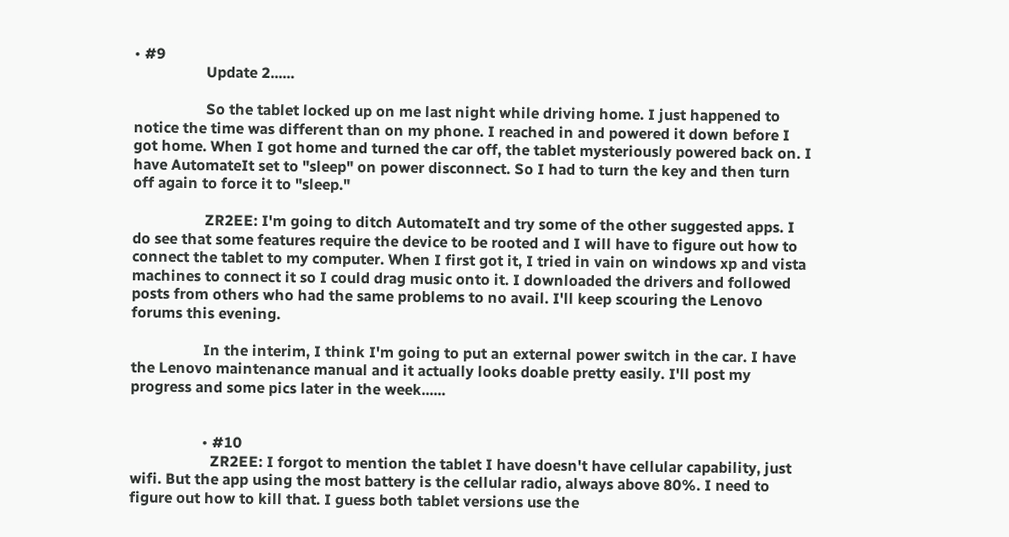• #9
                  Update 2......

                  So the tablet locked up on me last night while driving home. I just happened to notice the time was different than on my phone. I reached in and powered it down before I got home. When I got home and turned the car off, the tablet mysteriously powered back on. I have AutomateIt set to "sleep" on power disconnect. So I had to turn the key and then turn off again to force it to "sleep."

                  ZR2EE: I'm going to ditch AutomateIt and try some of the other suggested apps. I do see that some features require the device to be rooted and I will have to figure out how to connect the tablet to my computer. When I first got it, I tried in vain on windows xp and vista machines to connect it so I could drag music onto it. I downloaded the drivers and followed posts from others who had the same problems to no avail. I'll keep scouring the Lenovo forums this evening.

                  In the interim, I think I'm going to put an external power switch in the car. I have the Lenovo maintenance manual and it actually looks doable pretty easily. I'll post my progress and some pics later in the week......


                  • #10
                    ZR2EE: I forgot to mention the tablet I have doesn't have cellular capability, just wifi. But the app using the most battery is the cellular radio, always above 80%. I need to figure out how to kill that. I guess both tablet versions use the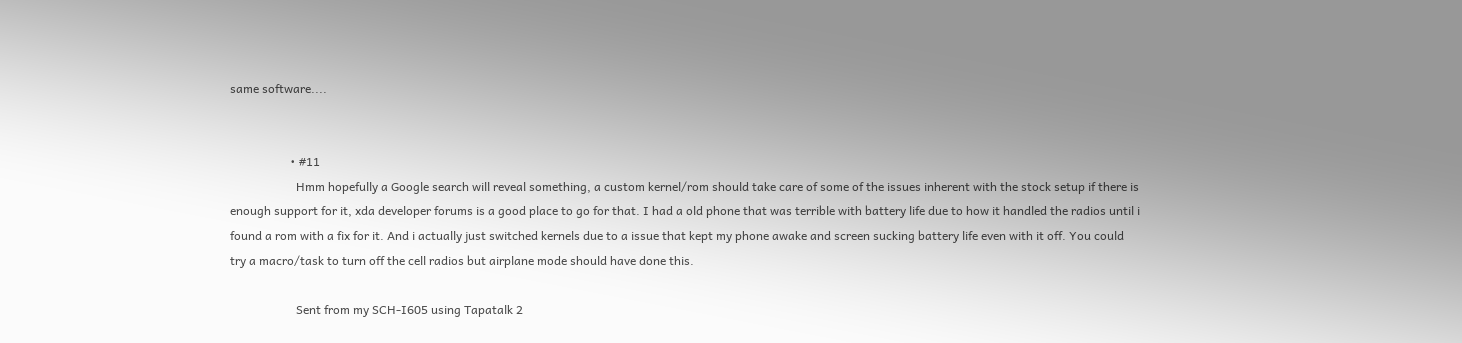same software....


                    • #11
                      Hmm hopefully a Google search will reveal something, a custom kernel/rom should take care of some of the issues inherent with the stock setup if there is enough support for it, xda developer forums is a good place to go for that. I had a old phone that was terrible with battery life due to how it handled the radios until i found a rom with a fix for it. And i actually just switched kernels due to a issue that kept my phone awake and screen sucking battery life even with it off. You could try a macro/task to turn off the cell radios but airplane mode should have done this.

                      Sent from my SCH-I605 using Tapatalk 2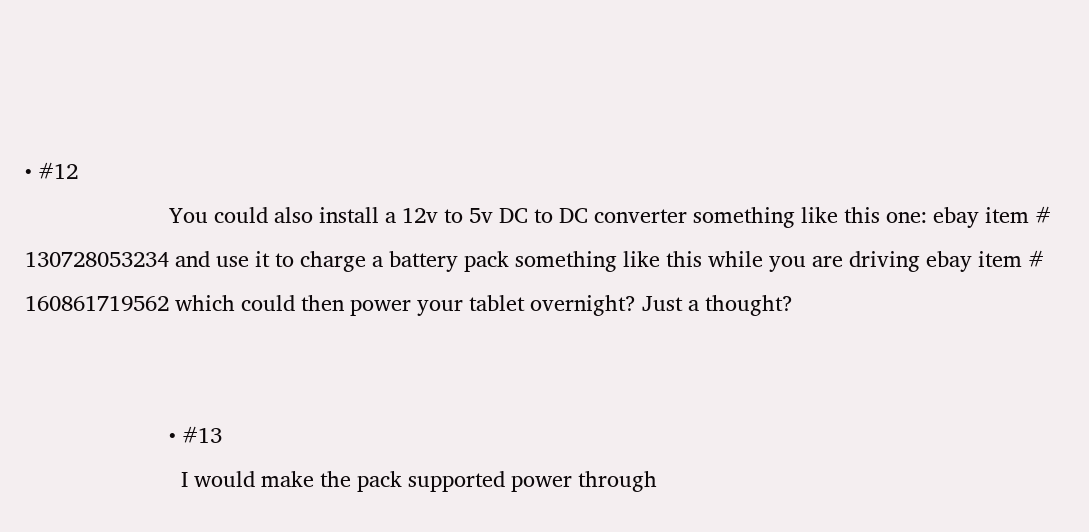• #12
                        You could also install a 12v to 5v DC to DC converter something like this one: ebay item # 130728053234 and use it to charge a battery pack something like this while you are driving ebay item # 160861719562 which could then power your tablet overnight? Just a thought?


                        • #13
                          I would make the pack supported power through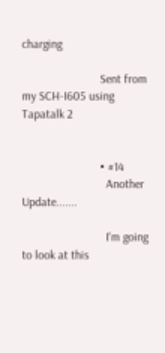charging

                          Sent from my SCH-I605 using Tapatalk 2


                          • #14
                            Another Update.......

                            I'm going to look at this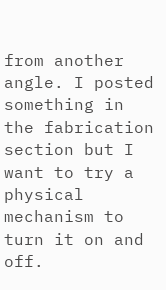from another angle. I posted something in the fabrication section but I want to try a physical mechanism to turn it on and off.